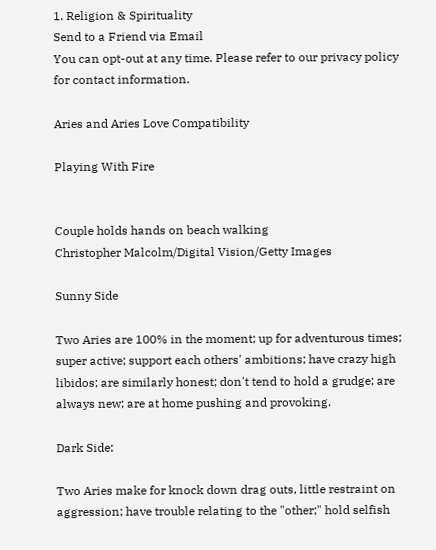1. Religion & Spirituality
Send to a Friend via Email
You can opt-out at any time. Please refer to our privacy policy for contact information.

Aries and Aries Love Compatibility

Playing With Fire


Couple holds hands on beach walking
Christopher Malcolm/Digital Vision/Getty Images

Sunny Side

Two Aries are 100% in the moment; up for adventurous times; super active; support each others' ambitions; have crazy high libidos; are similarly honest; don't tend to hold a grudge; are always new; are at home pushing and provoking.

Dark Side:

Two Aries make for knock down drag outs, little restraint on aggression; have trouble relating to the "other;" hold selfish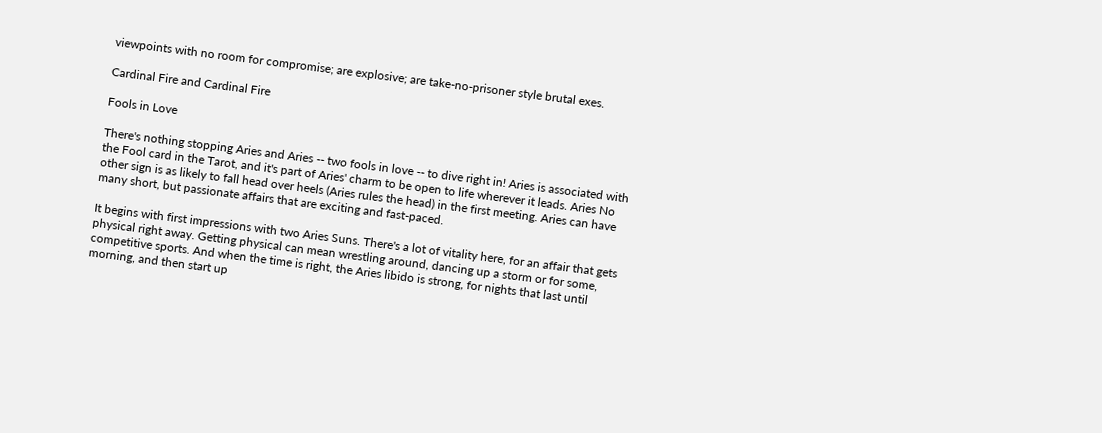viewpoints with no room for compromise; are explosive; are take-no-prisoner style brutal exes.

Cardinal Fire and Cardinal Fire

Fools in Love

There's nothing stopping Aries and Aries -- two fools in love -- to dive right in! Aries is associated with the Fool card in the Tarot, and it's part of Aries' charm to be open to life wherever it leads. Aries No other sign is as likely to fall head over heels (Aries rules the head) in the first meeting. Aries can have many short, but passionate affairs that are exciting and fast-paced.

It begins with first impressions with two Aries Suns. There's a lot of vitality here, for an affair that gets physical right away. Getting physical can mean wrestling around, dancing up a storm or for some, competitive sports. And when the time is right, the Aries libido is strong, for nights that last until morning, and then start up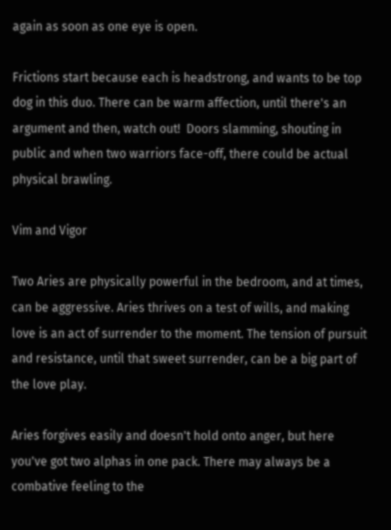again as soon as one eye is open.

Frictions start because each is headstrong, and wants to be top dog in this duo. There can be warm affection, until there's an argument and then, watch out!  Doors slamming, shouting in public and when two warriors face-off, there could be actual physical brawling.

Vim and Vigor

Two Aries are physically powerful in the bedroom, and at times, can be aggressive. Aries thrives on a test of wills, and making love is an act of surrender to the moment. The tension of pursuit and resistance, until that sweet surrender, can be a big part of the love play.

Aries forgives easily and doesn't hold onto anger, but here you've got two alphas in one pack. There may always be a combative feeling to the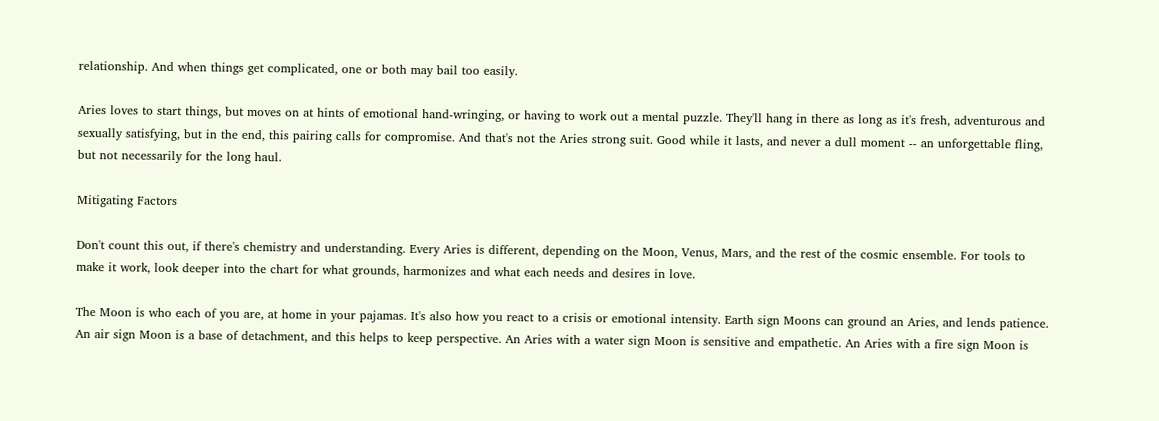relationship. And when things get complicated, one or both may bail too easily.

Aries loves to start things, but moves on at hints of emotional hand-wringing, or having to work out a mental puzzle. They'll hang in there as long as it's fresh, adventurous and sexually satisfying, but in the end, this pairing calls for compromise. And that's not the Aries strong suit. Good while it lasts, and never a dull moment -- an unforgettable fling, but not necessarily for the long haul.

Mitigating Factors

Don't count this out, if there's chemistry and understanding. Every Aries is different, depending on the Moon, Venus, Mars, and the rest of the cosmic ensemble. For tools to make it work, look deeper into the chart for what grounds, harmonizes and what each needs and desires in love.

The Moon is who each of you are, at home in your pajamas. It's also how you react to a crisis or emotional intensity. Earth sign Moons can ground an Aries, and lends patience. An air sign Moon is a base of detachment, and this helps to keep perspective. An Aries with a water sign Moon is sensitive and empathetic. An Aries with a fire sign Moon is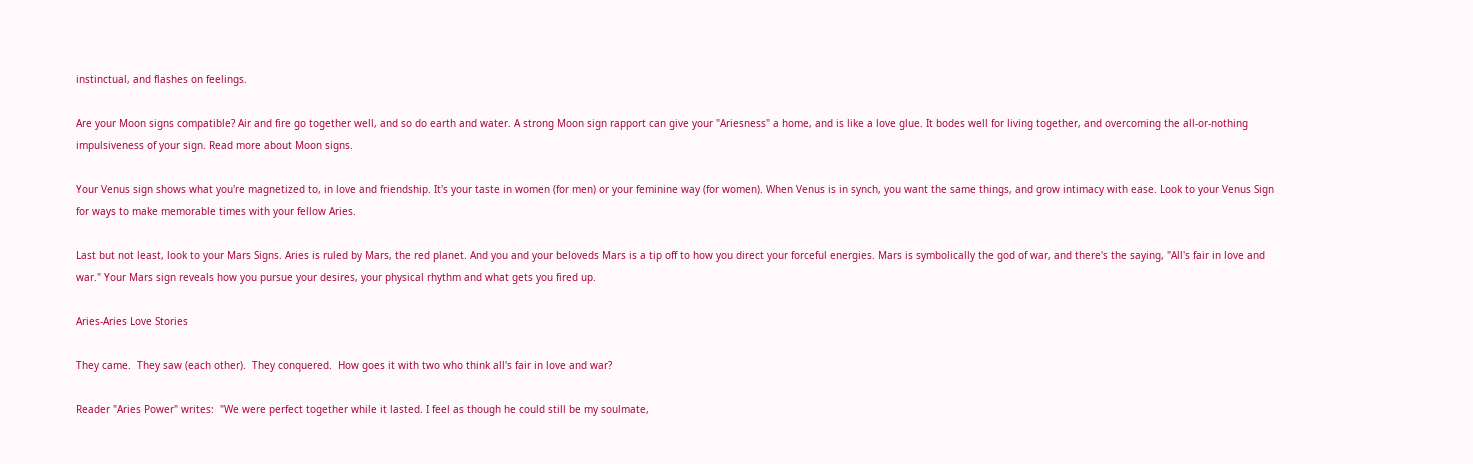instinctual, and flashes on feelings.

Are your Moon signs compatible? Air and fire go together well, and so do earth and water. A strong Moon sign rapport can give your "Ariesness" a home, and is like a love glue. It bodes well for living together, and overcoming the all-or-nothing impulsiveness of your sign. Read more about Moon signs.

Your Venus sign shows what you're magnetized to, in love and friendship. It's your taste in women (for men) or your feminine way (for women). When Venus is in synch, you want the same things, and grow intimacy with ease. Look to your Venus Sign for ways to make memorable times with your fellow Aries.

Last but not least, look to your Mars Signs. Aries is ruled by Mars, the red planet. And you and your beloveds Mars is a tip off to how you direct your forceful energies. Mars is symbolically the god of war, and there's the saying, "All's fair in love and war." Your Mars sign reveals how you pursue your desires, your physical rhythm and what gets you fired up.

Aries-Aries Love Stories

They came.  They saw (each other).  They conquered.  How goes it with two who think all's fair in love and war?

Reader "Aries Power" writes:  "We were perfect together while it lasted. I feel as though he could still be my soulmate,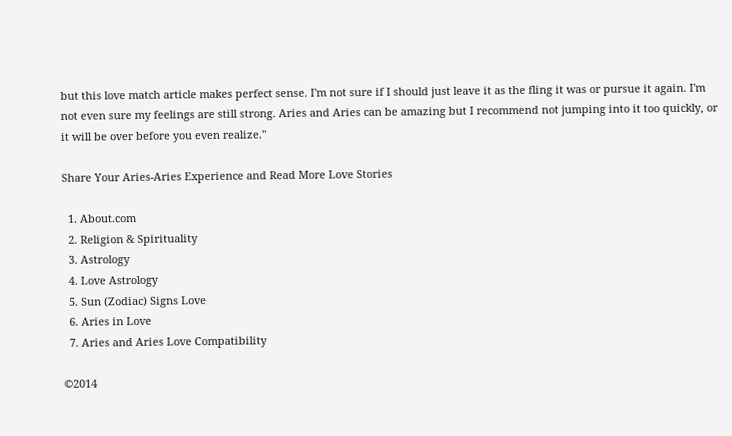but this love match article makes perfect sense. I'm not sure if I should just leave it as the fling it was or pursue it again. I'm not even sure my feelings are still strong. Aries and Aries can be amazing but I recommend not jumping into it too quickly, or it will be over before you even realize."

Share Your Aries-Aries Experience and Read More Love Stories

  1. About.com
  2. Religion & Spirituality
  3. Astrology
  4. Love Astrology
  5. Sun (Zodiac) Signs Love
  6. Aries in Love
  7. Aries and Aries Love Compatibility

©2014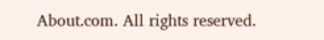About.com. All rights reserved.